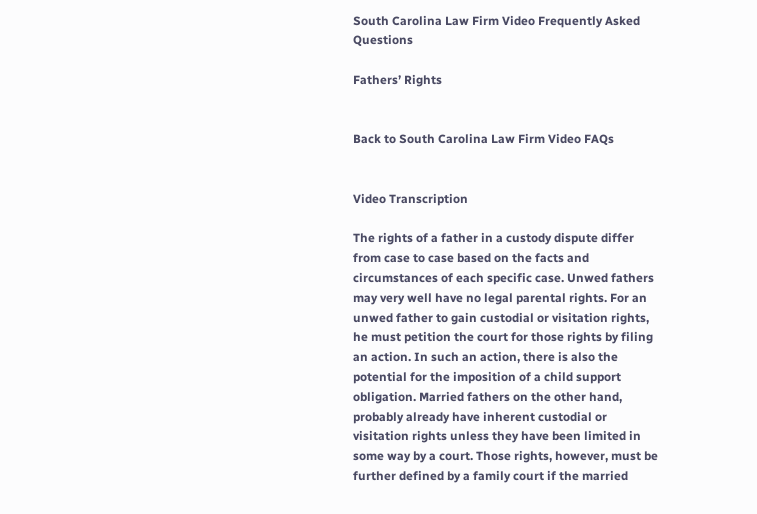South Carolina Law Firm Video Frequently Asked Questions

Fathers’ Rights


Back to South Carolina Law Firm Video FAQs


Video Transcription

The rights of a father in a custody dispute differ from case to case based on the facts and circumstances of each specific case. Unwed fathers may very well have no legal parental rights. For an unwed father to gain custodial or visitation rights, he must petition the court for those rights by filing an action. In such an action, there is also the potential for the imposition of a child support obligation. Married fathers on the other hand, probably already have inherent custodial or visitation rights unless they have been limited in some way by a court. Those rights, however, must be further defined by a family court if the married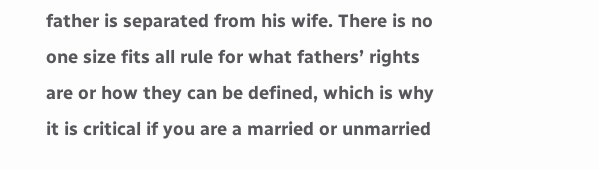father is separated from his wife. There is no one size fits all rule for what fathers’ rights are or how they can be defined, which is why it is critical if you are a married or unmarried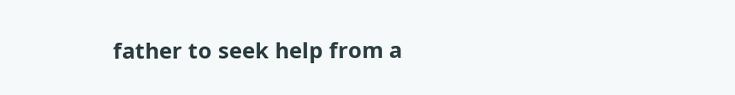father to seek help from a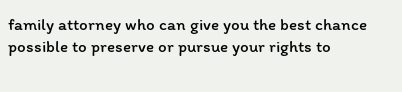family attorney who can give you the best chance possible to preserve or pursue your rights to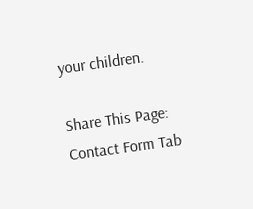your children.

Share This Page:
Contact Form Tab